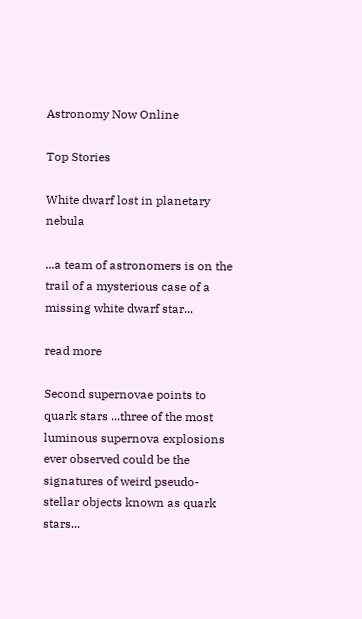Astronomy Now Online

Top Stories

White dwarf lost in planetary nebula

...a team of astronomers is on the trail of a mysterious case of a missing white dwarf star...

read more

Second supernovae points to quark stars ...three of the most luminous supernova explosions ever observed could be the signatures of weird pseudo-stellar objects known as quark stars...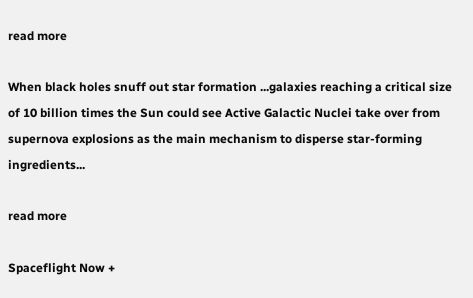read more

When black holes snuff out star formation ...galaxies reaching a critical size of 10 billion times the Sun could see Active Galactic Nuclei take over from supernova explosions as the main mechanism to disperse star-forming ingredients...

read more

Spaceflight Now +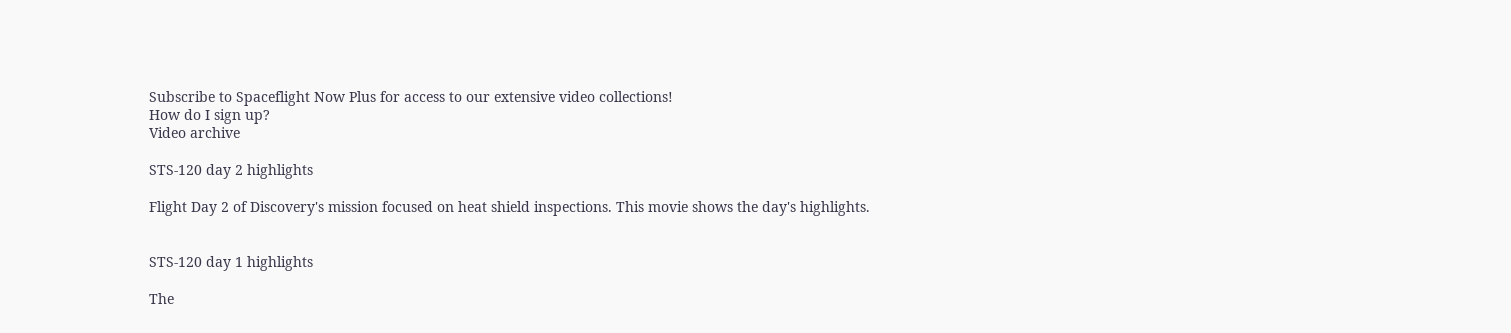Subscribe to Spaceflight Now Plus for access to our extensive video collections!
How do I sign up?
Video archive

STS-120 day 2 highlights

Flight Day 2 of Discovery's mission focused on heat shield inspections. This movie shows the day's highlights.


STS-120 day 1 highlights

The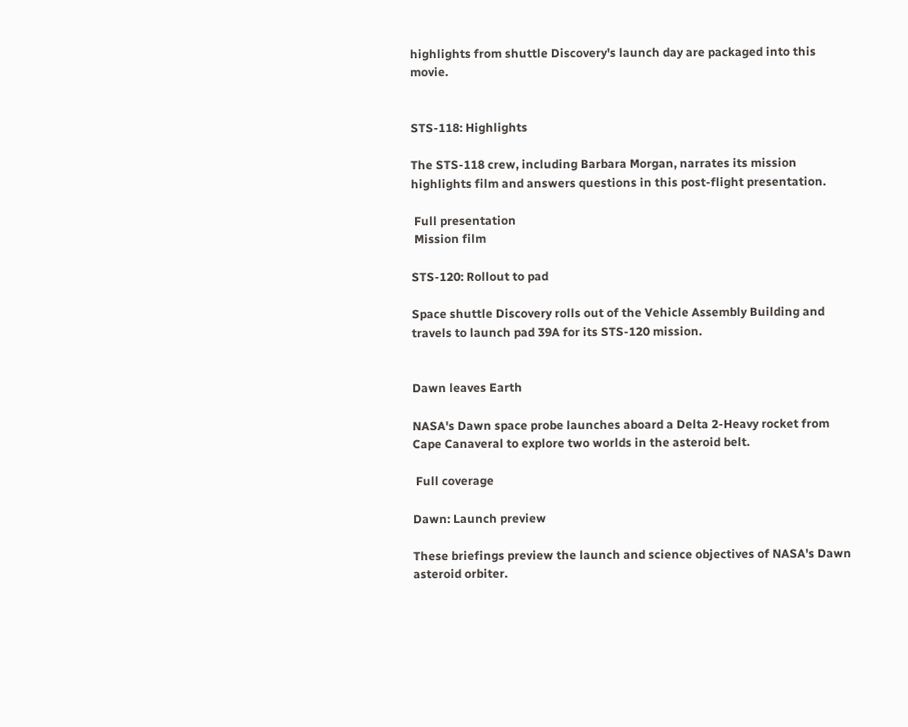highlights from shuttle Discovery's launch day are packaged into this movie.


STS-118: Highlights

The STS-118 crew, including Barbara Morgan, narrates its mission highlights film and answers questions in this post-flight presentation.

 Full presentation
 Mission film

STS-120: Rollout to pad

Space shuttle Discovery rolls out of the Vehicle Assembly Building and travels to launch pad 39A for its STS-120 mission.


Dawn leaves Earth

NASA's Dawn space probe launches aboard a Delta 2-Heavy rocket from Cape Canaveral to explore two worlds in the asteroid belt.

 Full coverage

Dawn: Launch preview

These briefings preview the launch and science objectives of NASA's Dawn asteroid orbiter.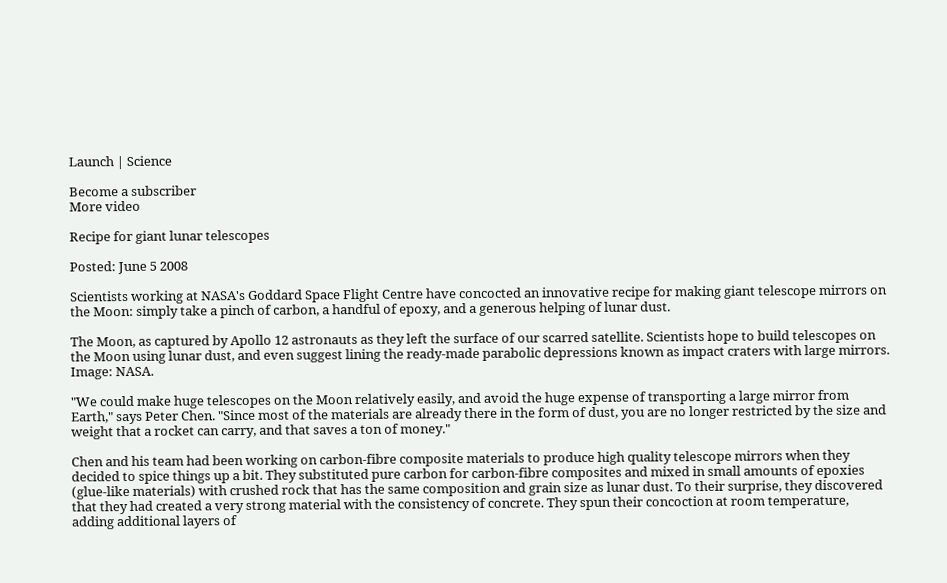Launch | Science

Become a subscriber
More video

Recipe for giant lunar telescopes

Posted: June 5 2008

Scientists working at NASA's Goddard Space Flight Centre have concocted an innovative recipe for making giant telescope mirrors on the Moon: simply take a pinch of carbon, a handful of epoxy, and a generous helping of lunar dust.

The Moon, as captured by Apollo 12 astronauts as they left the surface of our scarred satellite. Scientists hope to build telescopes on the Moon using lunar dust, and even suggest lining the ready-made parabolic depressions known as impact craters with large mirrors. Image: NASA.

"We could make huge telescopes on the Moon relatively easily, and avoid the huge expense of transporting a large mirror from Earth," says Peter Chen. "Since most of the materials are already there in the form of dust, you are no longer restricted by the size and weight that a rocket can carry, and that saves a ton of money."

Chen and his team had been working on carbon-fibre composite materials to produce high quality telescope mirrors when they decided to spice things up a bit. They substituted pure carbon for carbon-fibre composites and mixed in small amounts of epoxies (glue-like materials) with crushed rock that has the same composition and grain size as lunar dust. To their surprise, they discovered that they had created a very strong material with the consistency of concrete. They spun their concoction at room temperature, adding additional layers of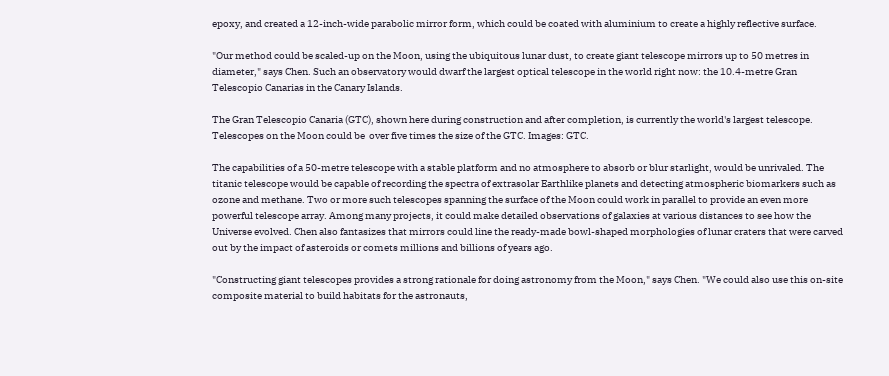epoxy, and created a 12-inch-wide parabolic mirror form, which could be coated with aluminium to create a highly reflective surface.

"Our method could be scaled-up on the Moon, using the ubiquitous lunar dust, to create giant telescope mirrors up to 50 metres in diameter," says Chen. Such an observatory would dwarf the largest optical telescope in the world right now: the 10.4-metre Gran Telescopio Canarias in the Canary Islands.

The Gran Telescopio Canaria (GTC), shown here during construction and after completion, is currently the world's largest telescope. Telescopes on the Moon could be  over five times the size of the GTC. Images: GTC.

The capabilities of a 50-metre telescope with a stable platform and no atmosphere to absorb or blur starlight, would be unrivaled. The titanic telescope would be capable of recording the spectra of extrasolar Earthlike planets and detecting atmospheric biomarkers such as ozone and methane. Two or more such telescopes spanning the surface of the Moon could work in parallel to provide an even more powerful telescope array. Among many projects, it could make detailed observations of galaxies at various distances to see how the Universe evolved. Chen also fantasizes that mirrors could line the ready-made bowl-shaped morphologies of lunar craters that were carved out by the impact of asteroids or comets millions and billions of years ago.

"Constructing giant telescopes provides a strong rationale for doing astronomy from the Moon," says Chen. "We could also use this on-site composite material to build habitats for the astronauts,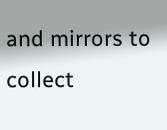and mirrors to collect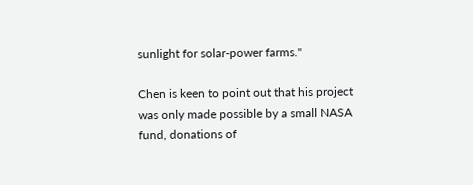sunlight for solar-power farms."

Chen is keen to point out that his project was only made possible by a small NASA fund, donations of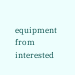equipment from interested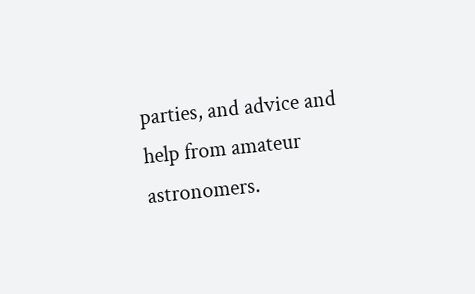parties, and advice and help from amateur astronomers.